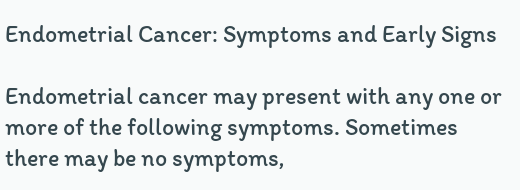Endometrial Cancer: Symptoms and Early Signs

Endometrial cancer may present with any one or more of the following symptoms. Sometimes there may be no symptoms,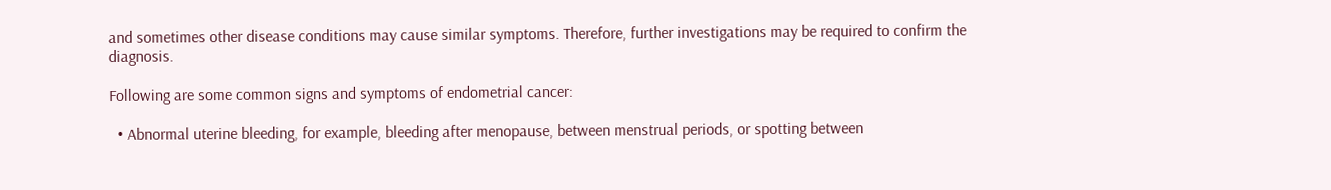and sometimes other disease conditions may cause similar symptoms. Therefore, further investigations may be required to confirm the diagnosis.

Following are some common signs and symptoms of endometrial cancer:

  • Abnormal uterine bleeding, for example, bleeding after menopause, between menstrual periods, or spotting between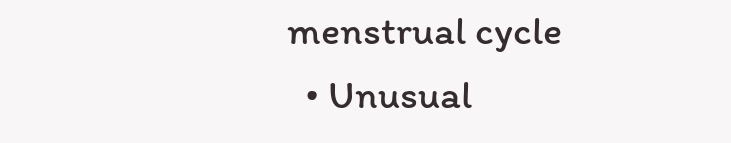menstrual cycle
  • Unusual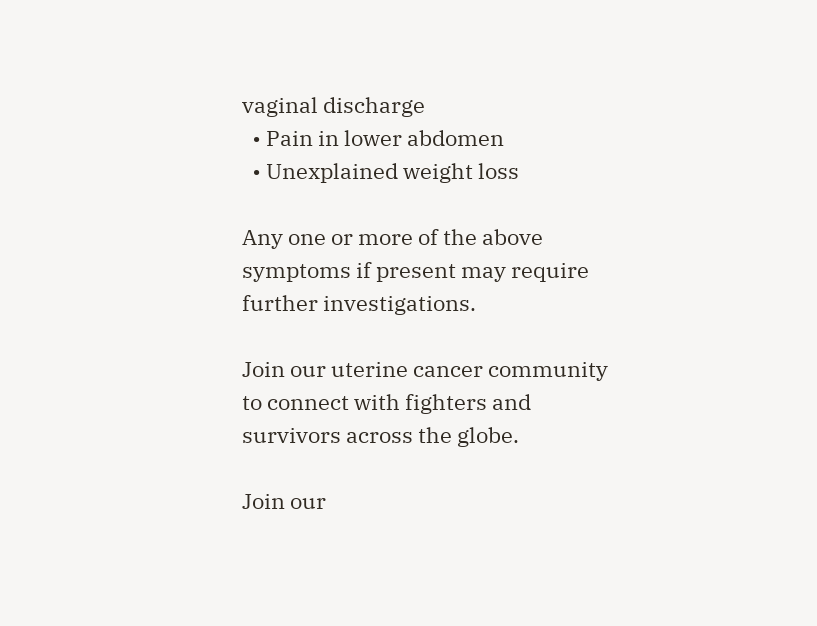vaginal discharge
  • Pain in lower abdomen
  • Unexplained weight loss

Any one or more of the above symptoms if present may require further investigations.

Join our uterine cancer community to connect with fighters and survivors across the globe.

Join our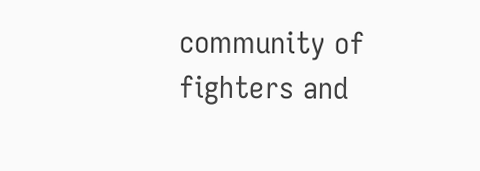community of fighters and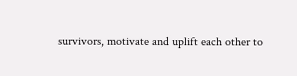survivors, motivate and uplift each other to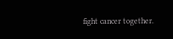fight cancer together.